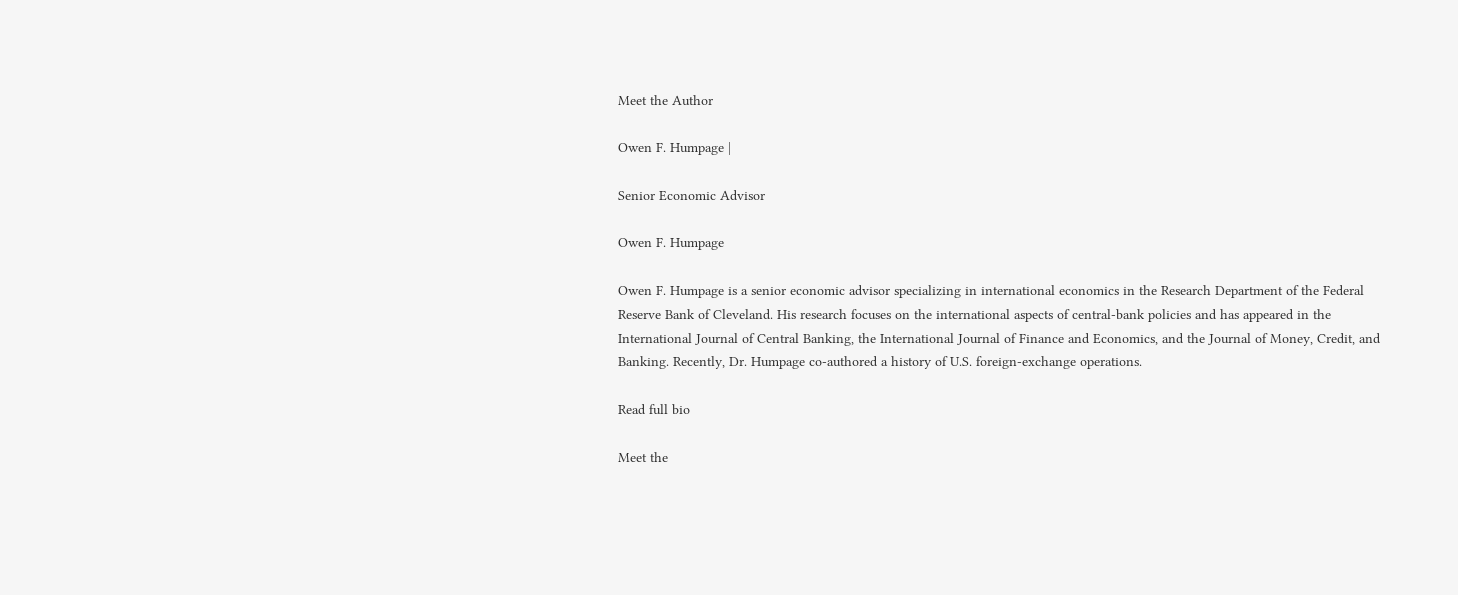Meet the Author

Owen F. Humpage |

Senior Economic Advisor

Owen F. Humpage

Owen F. Humpage is a senior economic advisor specializing in international economics in the Research Department of the Federal Reserve Bank of Cleveland. His research focuses on the international aspects of central-bank policies and has appeared in the International Journal of Central Banking, the International Journal of Finance and Economics, and the Journal of Money, Credit, and Banking. Recently, Dr. Humpage co-authored a history of U.S. foreign-exchange operations.

Read full bio

Meet the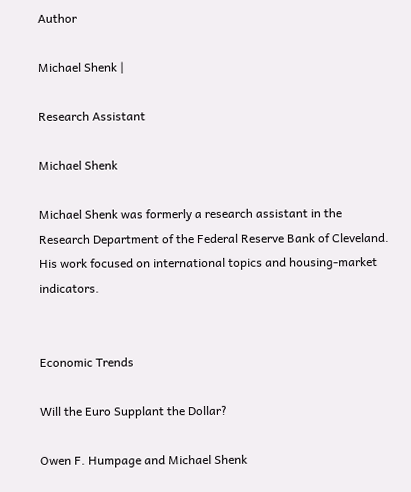Author

Michael Shenk |

Research Assistant

Michael Shenk

Michael Shenk was formerly a research assistant in the Research Department of the Federal Reserve Bank of Cleveland. His work focused on international topics and housing-market indicators.


Economic Trends

Will the Euro Supplant the Dollar?

Owen F. Humpage and Michael Shenk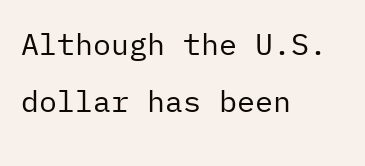Although the U.S. dollar has been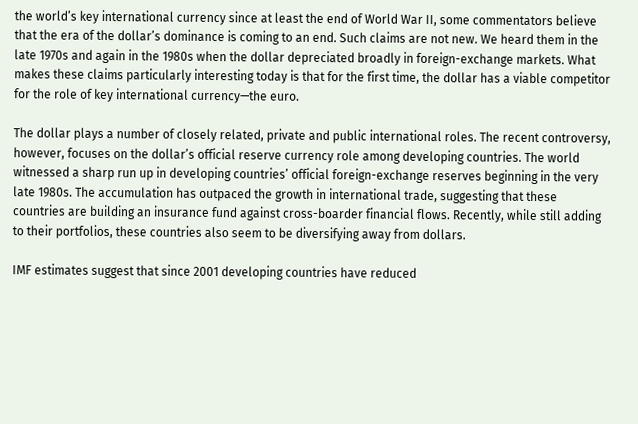the world’s key international currency since at least the end of World War II, some commentators believe that the era of the dollar’s dominance is coming to an end. Such claims are not new. We heard them in the late 1970s and again in the 1980s when the dollar depreciated broadly in foreign-exchange markets. What makes these claims particularly interesting today is that for the first time, the dollar has a viable competitor for the role of key international currency—the euro.

The dollar plays a number of closely related, private and public international roles. The recent controversy, however, focuses on the dollar’s official reserve currency role among developing countries. The world witnessed a sharp run up in developing countries’ official foreign-exchange reserves beginning in the very late 1980s. The accumulation has outpaced the growth in international trade, suggesting that these countries are building an insurance fund against cross-boarder financial flows. Recently, while still adding to their portfolios, these countries also seem to be diversifying away from dollars.

IMF estimates suggest that since 2001 developing countries have reduced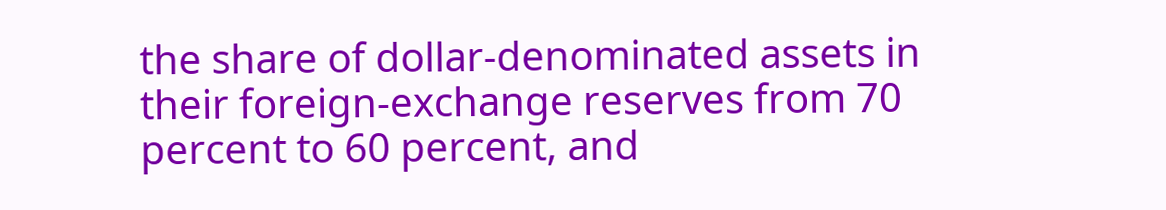the share of dollar-denominated assets in their foreign-exchange reserves from 70 percent to 60 percent, and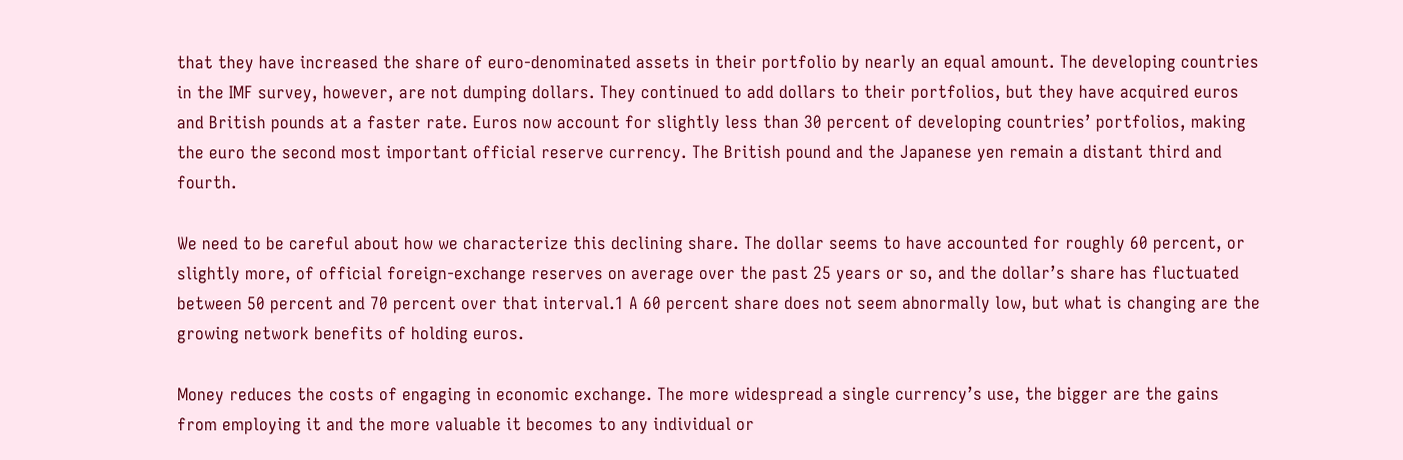that they have increased the share of euro-denominated assets in their portfolio by nearly an equal amount. The developing countries in the IMF survey, however, are not dumping dollars. They continued to add dollars to their portfolios, but they have acquired euros and British pounds at a faster rate. Euros now account for slightly less than 30 percent of developing countries’ portfolios, making the euro the second most important official reserve currency. The British pound and the Japanese yen remain a distant third and fourth.

We need to be careful about how we characterize this declining share. The dollar seems to have accounted for roughly 60 percent, or slightly more, of official foreign-exchange reserves on average over the past 25 years or so, and the dollar’s share has fluctuated between 50 percent and 70 percent over that interval.1 A 60 percent share does not seem abnormally low, but what is changing are the growing network benefits of holding euros.

Money reduces the costs of engaging in economic exchange. The more widespread a single currency’s use, the bigger are the gains from employing it and the more valuable it becomes to any individual or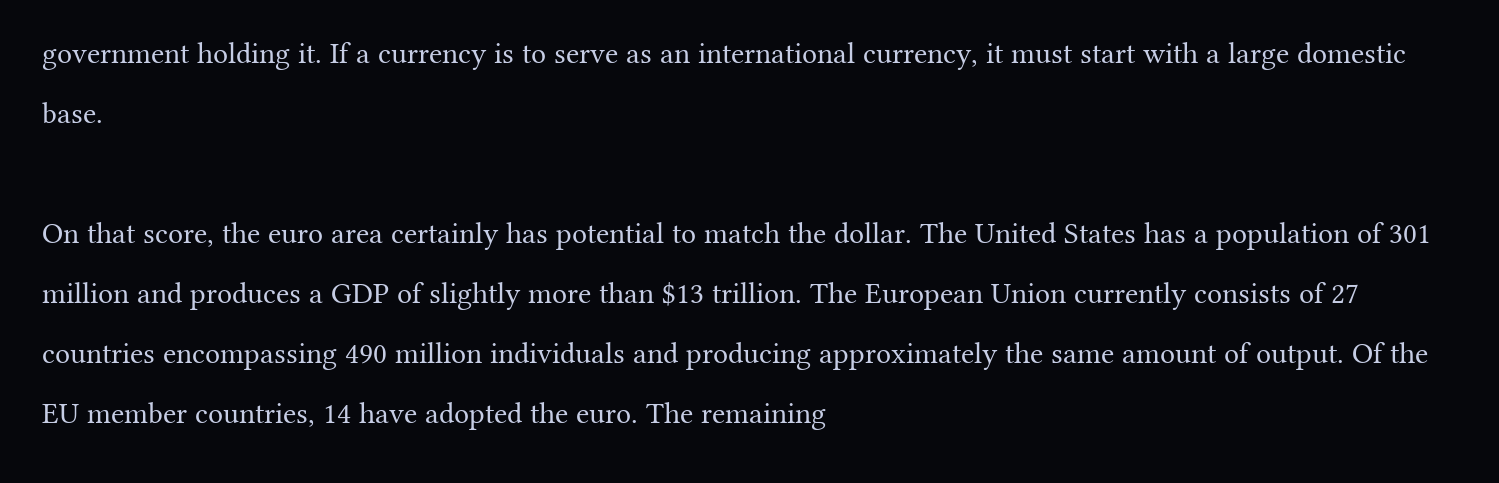government holding it. If a currency is to serve as an international currency, it must start with a large domestic base.

On that score, the euro area certainly has potential to match the dollar. The United States has a population of 301 million and produces a GDP of slightly more than $13 trillion. The European Union currently consists of 27 countries encompassing 490 million individuals and producing approximately the same amount of output. Of the EU member countries, 14 have adopted the euro. The remaining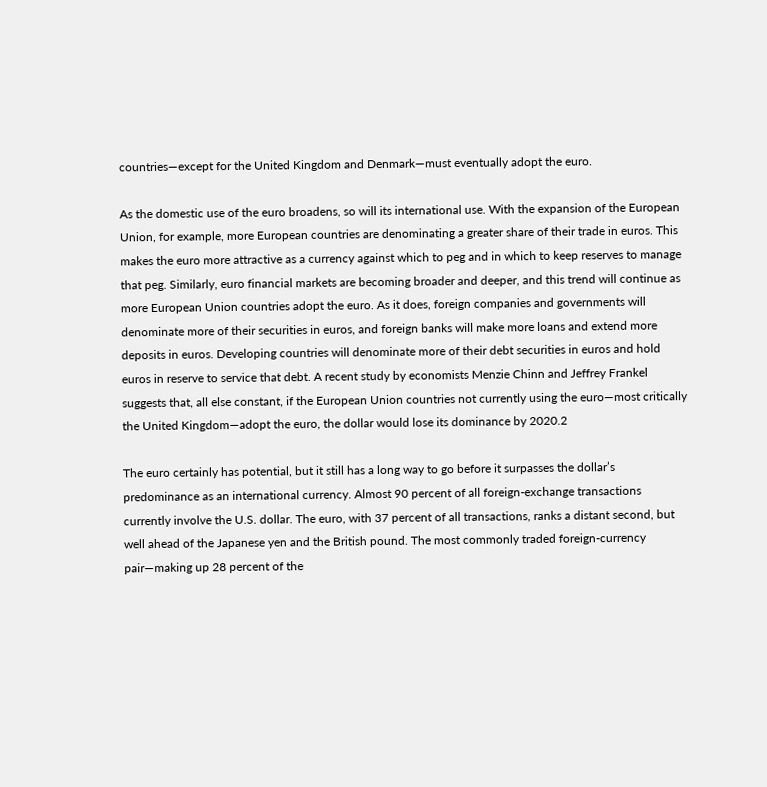countries—except for the United Kingdom and Denmark—must eventually adopt the euro.

As the domestic use of the euro broadens, so will its international use. With the expansion of the European Union, for example, more European countries are denominating a greater share of their trade in euros. This makes the euro more attractive as a currency against which to peg and in which to keep reserves to manage that peg. Similarly, euro financial markets are becoming broader and deeper, and this trend will continue as more European Union countries adopt the euro. As it does, foreign companies and governments will denominate more of their securities in euros, and foreign banks will make more loans and extend more deposits in euros. Developing countries will denominate more of their debt securities in euros and hold euros in reserve to service that debt. A recent study by economists Menzie Chinn and Jeffrey Frankel suggests that, all else constant, if the European Union countries not currently using the euro—most critically the United Kingdom—adopt the euro, the dollar would lose its dominance by 2020.2

The euro certainly has potential, but it still has a long way to go before it surpasses the dollar’s predominance as an international currency. Almost 90 percent of all foreign-exchange transactions currently involve the U.S. dollar. The euro, with 37 percent of all transactions, ranks a distant second, but well ahead of the Japanese yen and the British pound. The most commonly traded foreign-currency pair—making up 28 percent of the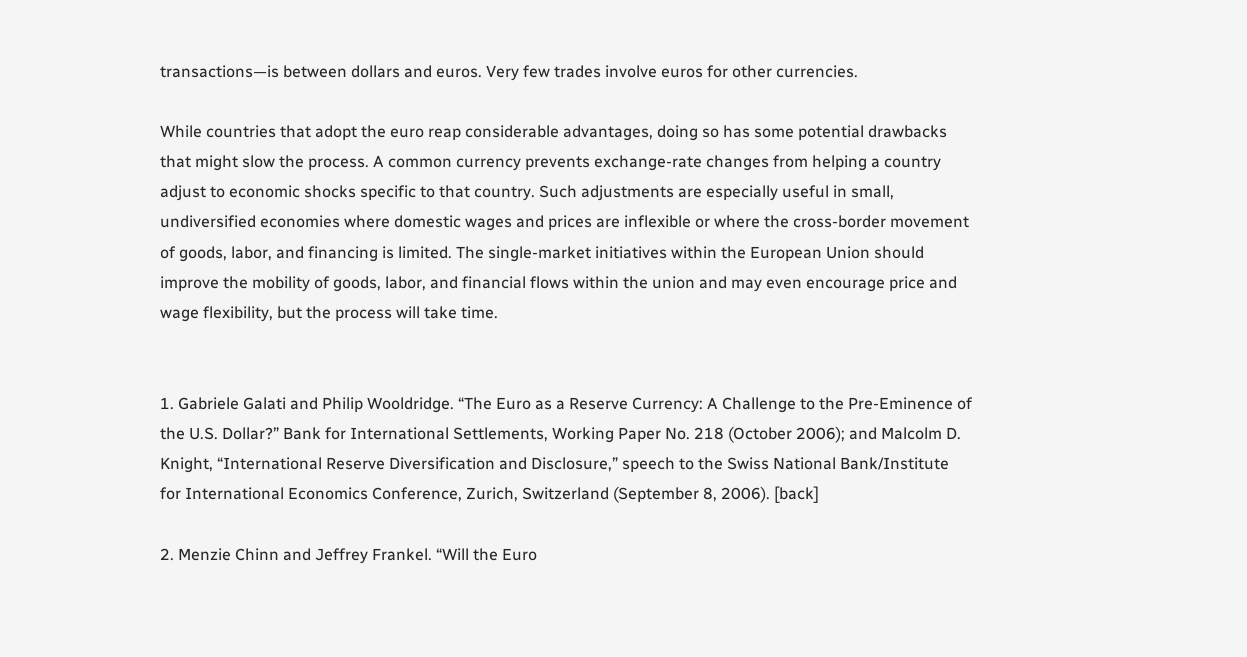transactions—is between dollars and euros. Very few trades involve euros for other currencies.

While countries that adopt the euro reap considerable advantages, doing so has some potential drawbacks that might slow the process. A common currency prevents exchange-rate changes from helping a country adjust to economic shocks specific to that country. Such adjustments are especially useful in small, undiversified economies where domestic wages and prices are inflexible or where the cross-border movement of goods, labor, and financing is limited. The single-market initiatives within the European Union should improve the mobility of goods, labor, and financial flows within the union and may even encourage price and wage flexibility, but the process will take time.


1. Gabriele Galati and Philip Wooldridge. “The Euro as a Reserve Currency: A Challenge to the Pre-Eminence of the U.S. Dollar?” Bank for International Settlements, Working Paper No. 218 (October 2006); and Malcolm D. Knight, “International Reserve Diversification and Disclosure,” speech to the Swiss National Bank/Institute for International Economics Conference, Zurich, Switzerland (September 8, 2006). [back]

2. Menzie Chinn and Jeffrey Frankel. “Will the Euro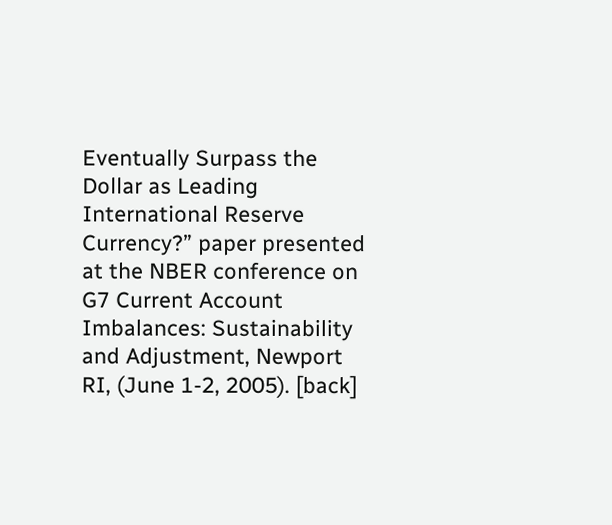Eventually Surpass the Dollar as Leading International Reserve Currency?” paper presented at the NBER conference on G7 Current Account Imbalances: Sustainability and Adjustment, Newport RI, (June 1-2, 2005). [back]